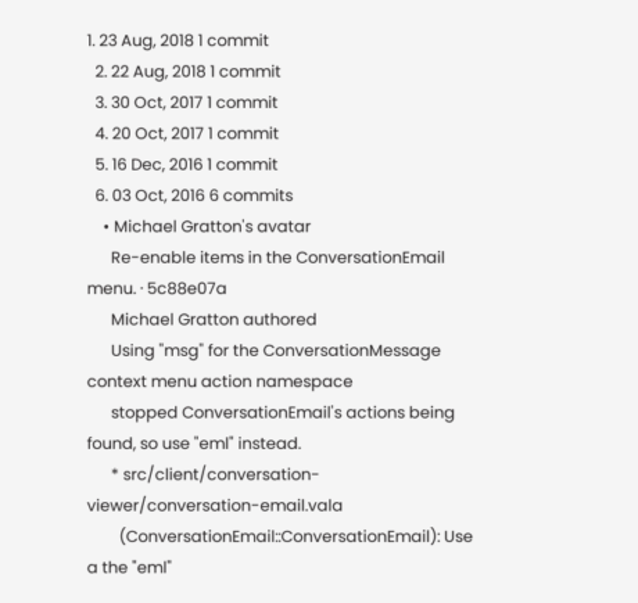1. 23 Aug, 2018 1 commit
  2. 22 Aug, 2018 1 commit
  3. 30 Oct, 2017 1 commit
  4. 20 Oct, 2017 1 commit
  5. 16 Dec, 2016 1 commit
  6. 03 Oct, 2016 6 commits
    • Michael Gratton's avatar
      Re-enable items in the ConversationEmail menu. · 5c88e07a
      Michael Gratton authored
      Using "msg" for the ConversationMessage context menu action namespace
      stopped ConversationEmail's actions being found, so use "eml" instead.
      * src/client/conversation-viewer/conversation-email.vala
        (ConversationEmail::ConversationEmail): Use a the "eml"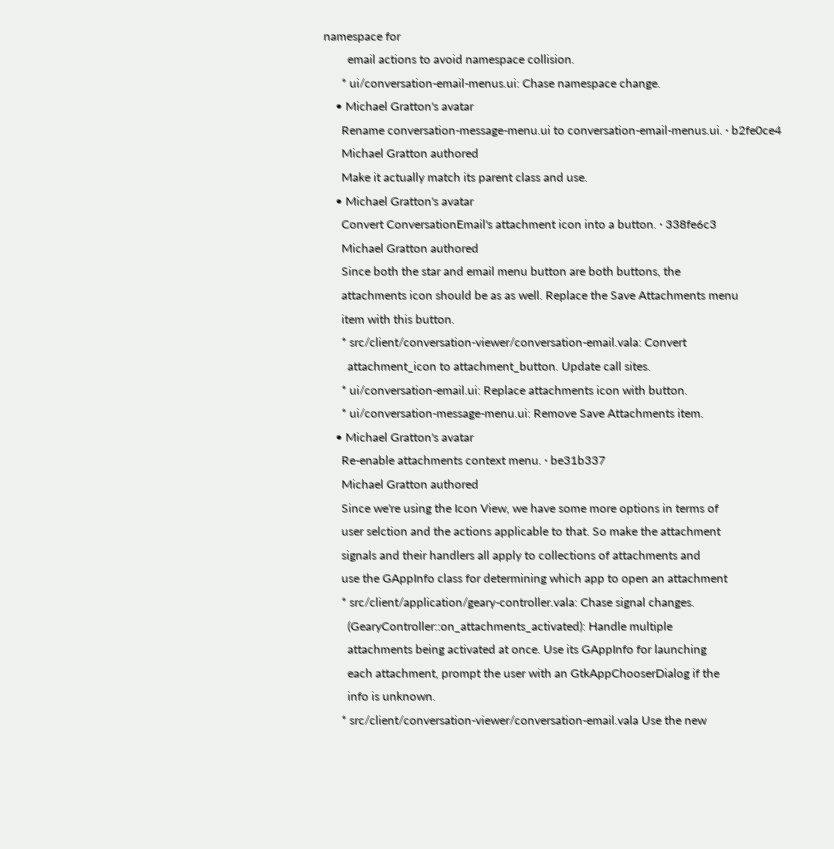namespace for
        email actions to avoid namespace collision.
      * ui/conversation-email-menus.ui: Chase namespace change.
    • Michael Gratton's avatar
      Rename conversation-message-menu.ui to conversation-email-menus.ui. · b2fe0ce4
      Michael Gratton authored
      Make it actually match its parent class and use.
    • Michael Gratton's avatar
      Convert ConversationEmail's attachment icon into a button. · 338fe6c3
      Michael Gratton authored
      Since both the star and email menu button are both buttons, the
      attachments icon should be as as well. Replace the Save Attachments menu
      item with this button.
      * src/client/conversation-viewer/conversation-email.vala: Convert
        attachment_icon to attachment_button. Update call sites.
      * ui/conversation-email.ui: Replace attachments icon with button.
      * ui/conversation-message-menu.ui: Remove Save Attachments item.
    • Michael Gratton's avatar
      Re-enable attachments context menu. · be31b337
      Michael Gratton authored
      Since we're using the Icon View, we have some more options in terms of
      user selction and the actions applicable to that. So make the attachment
      signals and their handlers all apply to collections of attachments and
      use the GAppInfo class for determining which app to open an attachment
      * src/client/application/geary-controller.vala: Chase signal changes.
        (GearyController::on_attachments_activated): Handle multiple
        attachments being activated at once. Use its GAppInfo for launching
        each attachment, prompt the user with an GtkAppChooserDialog if the
        info is unknown.
      * src/client/conversation-viewer/conversation-email.vala Use the new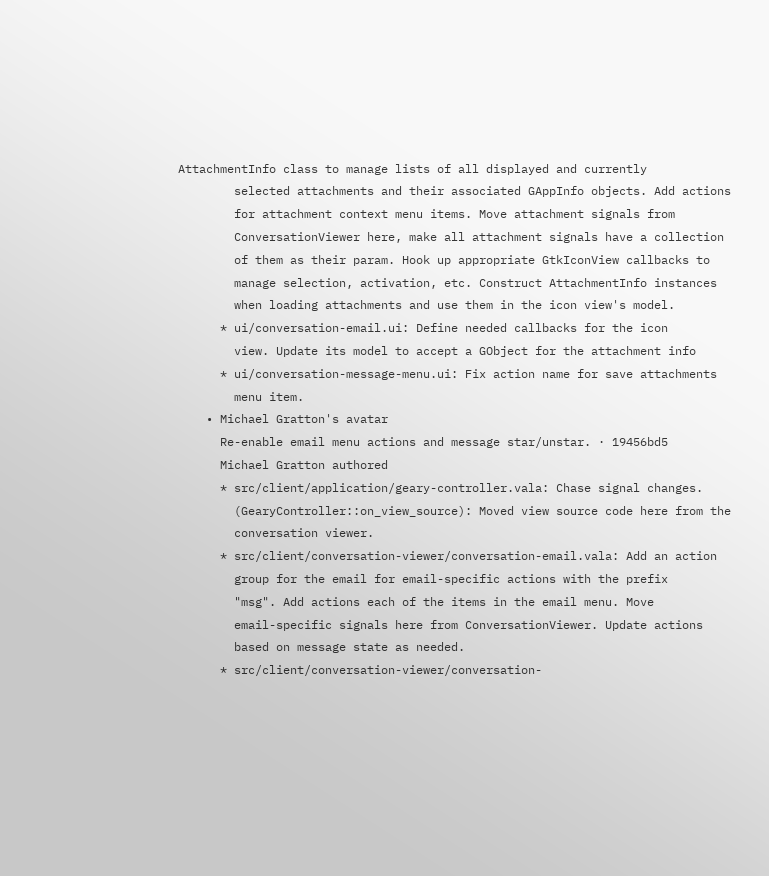AttachmentInfo class to manage lists of all displayed and currently
        selected attachments and their associated GAppInfo objects. Add actions
        for attachment context menu items. Move attachment signals from
        ConversationViewer here, make all attachment signals have a collection
        of them as their param. Hook up appropriate GtkIconView callbacks to
        manage selection, activation, etc. Construct AttachmentInfo instances
        when loading attachments and use them in the icon view's model.
      * ui/conversation-email.ui: Define needed callbacks for the icon
        view. Update its model to accept a GObject for the attachment info
      * ui/conversation-message-menu.ui: Fix action name for save attachments
        menu item.
    • Michael Gratton's avatar
      Re-enable email menu actions and message star/unstar. · 19456bd5
      Michael Gratton authored
      * src/client/application/geary-controller.vala: Chase signal changes.
        (GearyController::on_view_source): Moved view source code here from the
        conversation viewer.
      * src/client/conversation-viewer/conversation-email.vala: Add an action
        group for the email for email-specific actions with the prefix
        "msg". Add actions each of the items in the email menu. Move
        email-specific signals here from ConversationViewer. Update actions
        based on message state as needed.
      * src/client/conversation-viewer/conversation-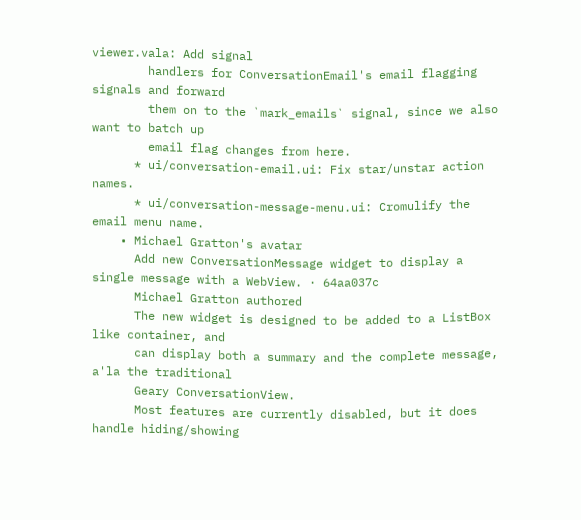viewer.vala: Add signal
        handlers for ConversationEmail's email flagging signals and forward
        them on to the `mark_emails` signal, since we also want to batch up
        email flag changes from here.
      * ui/conversation-email.ui: Fix star/unstar action names.
      * ui/conversation-message-menu.ui: Cromulify the email menu name.
    • Michael Gratton's avatar
      Add new ConversationMessage widget to display a single message with a WebView. · 64aa037c
      Michael Gratton authored
      The new widget is designed to be added to a ListBox like container, and
      can display both a summary and the complete message, a'la the traditional
      Geary ConversationView.
      Most features are currently disabled, but it does handle hiding/showing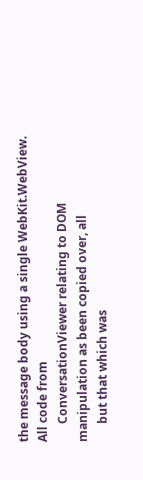the message body using a single WebKit.WebView. All code from
      ConversationViewer relating to DOM manipulation as been copied over, all
      but that which was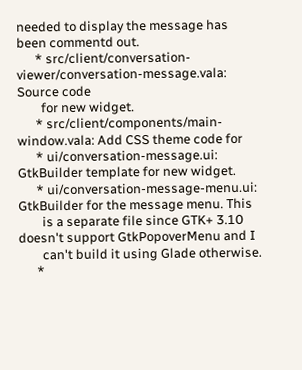needed to display the message has been commentd out.
      * src/client/conversation-viewer/conversation-message.vala: Source code
        for new widget.
      * src/client/components/main-window.vala: Add CSS theme code for
      * ui/conversation-message.ui: GtkBuilder template for new widget.
      * ui/conversation-message-menu.ui: GtkBuilder for the message menu. This
        is a separate file since GTK+ 3.10 doesn't support GtkPopoverMenu and I
        can't build it using Glade otherwise.
      *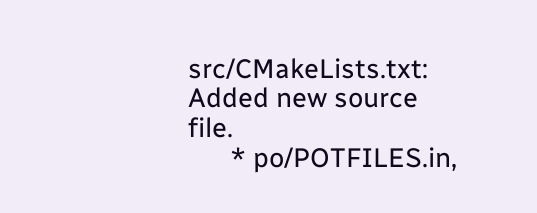src/CMakeLists.txt: Added new source file.
      * po/POTFILES.in,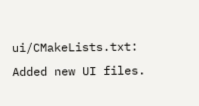ui/CMakeLists.txt: Added new UI files.